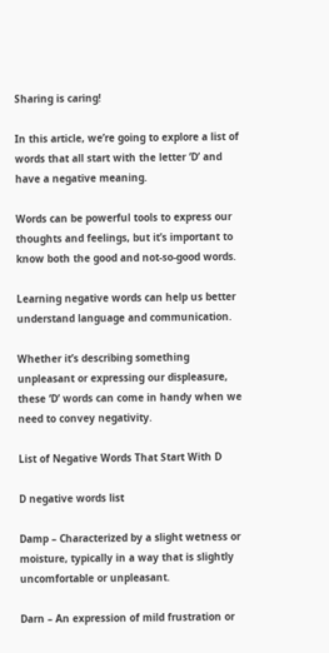Sharing is caring!

In this article, we’re going to explore a list of words that all start with the letter ‘D’ and have a negative meaning.

Words can be powerful tools to express our thoughts and feelings, but it’s important to know both the good and not-so-good words.

Learning negative words can help us better understand language and communication.

Whether it’s describing something unpleasant or expressing our displeasure, these ‘D’ words can come in handy when we need to convey negativity.

List of Negative Words That Start With D

D negative words list

Damp – Characterized by a slight wetness or moisture, typically in a way that is slightly uncomfortable or unpleasant.

Darn – An expression of mild frustration or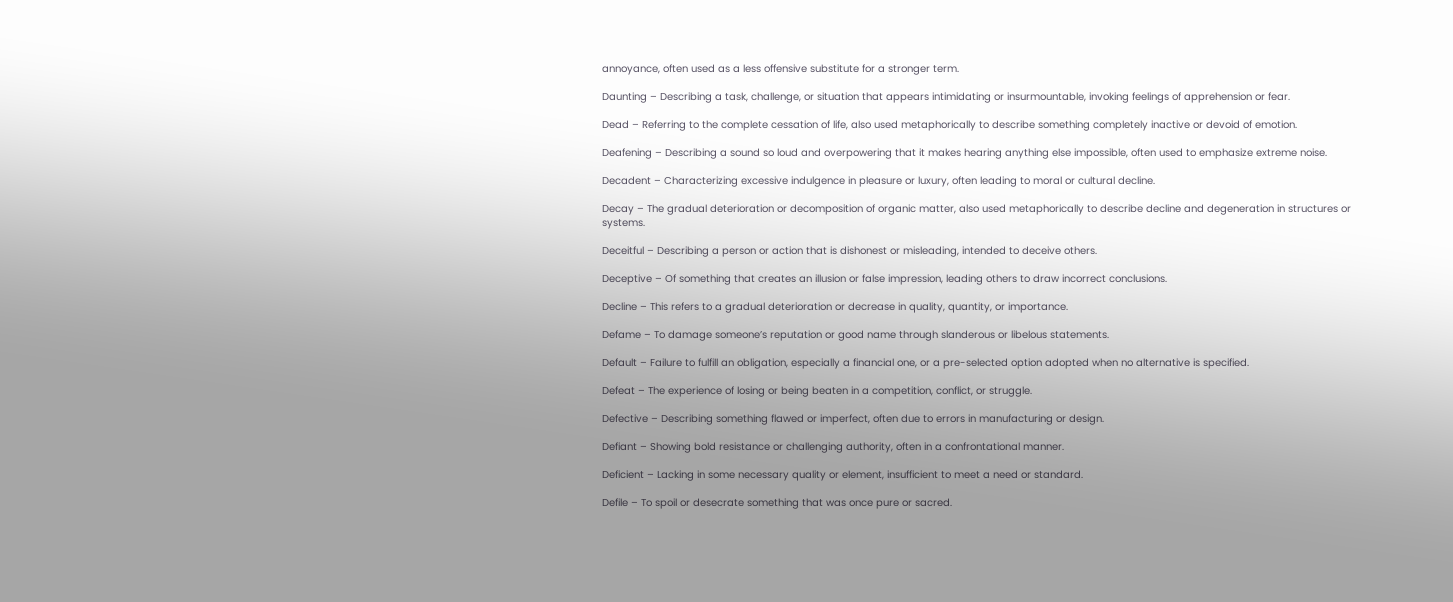annoyance, often used as a less offensive substitute for a stronger term.

Daunting – Describing a task, challenge, or situation that appears intimidating or insurmountable, invoking feelings of apprehension or fear.

Dead – Referring to the complete cessation of life, also used metaphorically to describe something completely inactive or devoid of emotion.

Deafening – Describing a sound so loud and overpowering that it makes hearing anything else impossible, often used to emphasize extreme noise.

Decadent – Characterizing excessive indulgence in pleasure or luxury, often leading to moral or cultural decline.

Decay – The gradual deterioration or decomposition of organic matter, also used metaphorically to describe decline and degeneration in structures or systems.

Deceitful – Describing a person or action that is dishonest or misleading, intended to deceive others.

Deceptive – Of something that creates an illusion or false impression, leading others to draw incorrect conclusions.

Decline – This refers to a gradual deterioration or decrease in quality, quantity, or importance.

Defame – To damage someone’s reputation or good name through slanderous or libelous statements.

Default – Failure to fulfill an obligation, especially a financial one, or a pre-selected option adopted when no alternative is specified.

Defeat – The experience of losing or being beaten in a competition, conflict, or struggle.

Defective – Describing something flawed or imperfect, often due to errors in manufacturing or design.

Defiant – Showing bold resistance or challenging authority, often in a confrontational manner.

Deficient – Lacking in some necessary quality or element, insufficient to meet a need or standard.

Defile – To spoil or desecrate something that was once pure or sacred.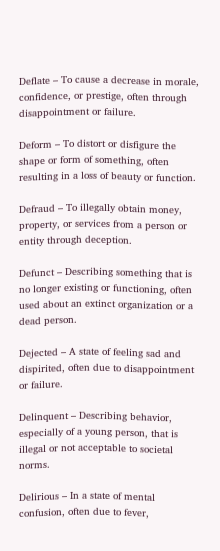Deflate – To cause a decrease in morale, confidence, or prestige, often through disappointment or failure.

Deform – To distort or disfigure the shape or form of something, often resulting in a loss of beauty or function.

Defraud – To illegally obtain money, property, or services from a person or entity through deception.

Defunct – Describing something that is no longer existing or functioning, often used about an extinct organization or a dead person.

Dejected – A state of feeling sad and dispirited, often due to disappointment or failure.

Delinquent – Describing behavior, especially of a young person, that is illegal or not acceptable to societal norms.

Delirious – In a state of mental confusion, often due to fever,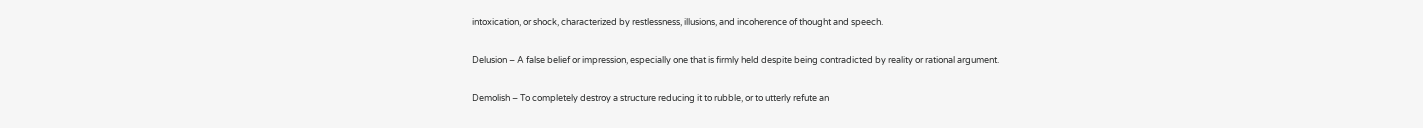intoxication, or shock, characterized by restlessness, illusions, and incoherence of thought and speech.

Delusion – A false belief or impression, especially one that is firmly held despite being contradicted by reality or rational argument.

Demolish – To completely destroy a structure reducing it to rubble, or to utterly refute an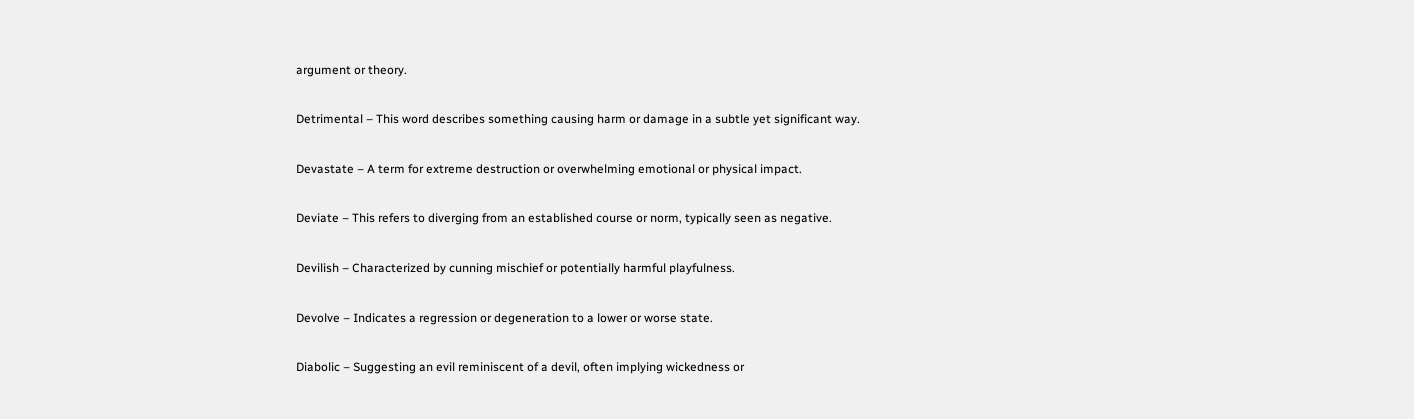argument or theory.

Detrimental – This word describes something causing harm or damage in a subtle yet significant way.

Devastate – A term for extreme destruction or overwhelming emotional or physical impact.

Deviate – This refers to diverging from an established course or norm, typically seen as negative.

Devilish – Characterized by cunning mischief or potentially harmful playfulness.

Devolve – Indicates a regression or degeneration to a lower or worse state.

Diabolic – Suggesting an evil reminiscent of a devil, often implying wickedness or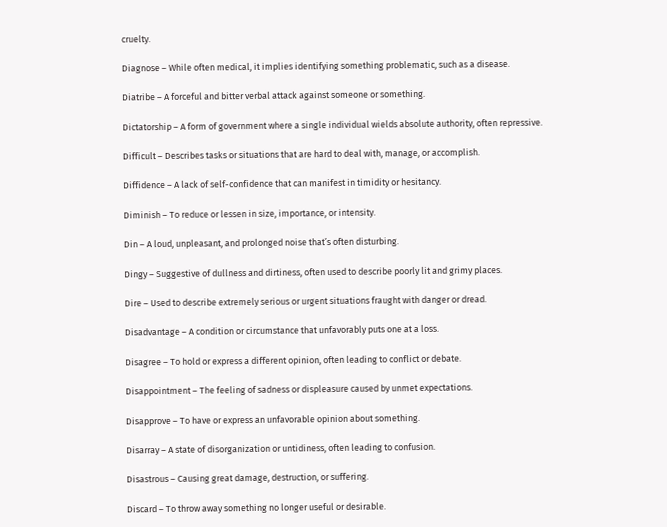cruelty.

Diagnose – While often medical, it implies identifying something problematic, such as a disease.

Diatribe – A forceful and bitter verbal attack against someone or something.

Dictatorship – A form of government where a single individual wields absolute authority, often repressive.

Difficult – Describes tasks or situations that are hard to deal with, manage, or accomplish.

Diffidence – A lack of self-confidence that can manifest in timidity or hesitancy.

Diminish – To reduce or lessen in size, importance, or intensity.

Din – A loud, unpleasant, and prolonged noise that’s often disturbing.

Dingy – Suggestive of dullness and dirtiness, often used to describe poorly lit and grimy places.

Dire – Used to describe extremely serious or urgent situations fraught with danger or dread.

Disadvantage – A condition or circumstance that unfavorably puts one at a loss.

Disagree – To hold or express a different opinion, often leading to conflict or debate.

Disappointment – The feeling of sadness or displeasure caused by unmet expectations.

Disapprove – To have or express an unfavorable opinion about something.

Disarray – A state of disorganization or untidiness, often leading to confusion.

Disastrous – Causing great damage, destruction, or suffering.

Discard – To throw away something no longer useful or desirable.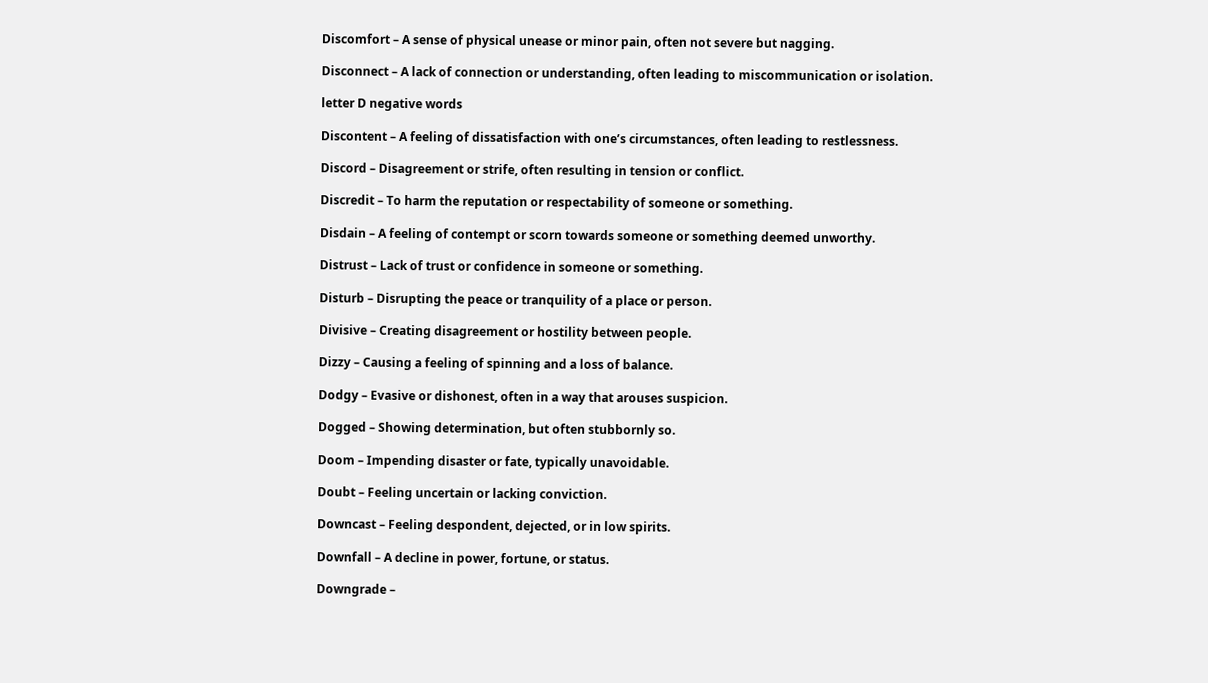Discomfort – A sense of physical unease or minor pain, often not severe but nagging.

Disconnect – A lack of connection or understanding, often leading to miscommunication or isolation.

letter D negative words

Discontent – A feeling of dissatisfaction with one’s circumstances, often leading to restlessness.

Discord – Disagreement or strife, often resulting in tension or conflict.

Discredit – To harm the reputation or respectability of someone or something.

Disdain – A feeling of contempt or scorn towards someone or something deemed unworthy.

Distrust – Lack of trust or confidence in someone or something.

Disturb – Disrupting the peace or tranquility of a place or person.

Divisive – Creating disagreement or hostility between people.

Dizzy – Causing a feeling of spinning and a loss of balance.

Dodgy – Evasive or dishonest, often in a way that arouses suspicion.

Dogged – Showing determination, but often stubbornly so.

Doom – Impending disaster or fate, typically unavoidable.

Doubt – Feeling uncertain or lacking conviction.

Downcast – Feeling despondent, dejected, or in low spirits.

Downfall – A decline in power, fortune, or status.

Downgrade –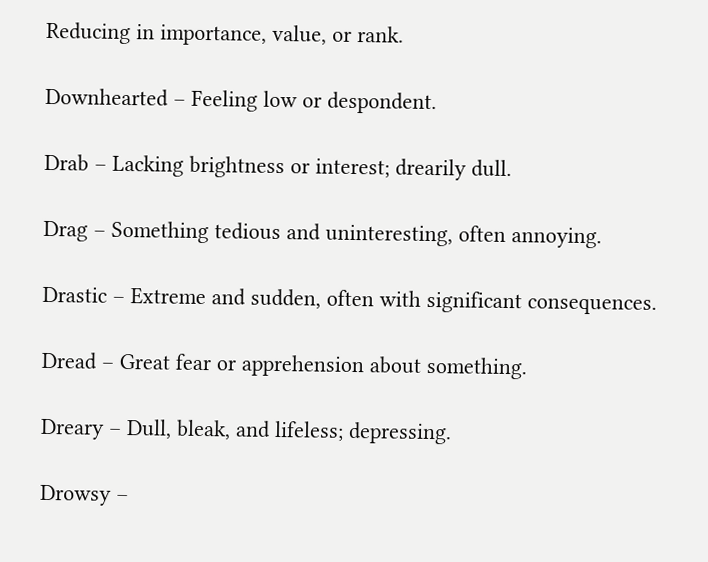Reducing in importance, value, or rank.

Downhearted – Feeling low or despondent.

Drab – Lacking brightness or interest; drearily dull.

Drag – Something tedious and uninteresting, often annoying.

Drastic – Extreme and sudden, often with significant consequences.

Dread – Great fear or apprehension about something.

Dreary – Dull, bleak, and lifeless; depressing.

Drowsy –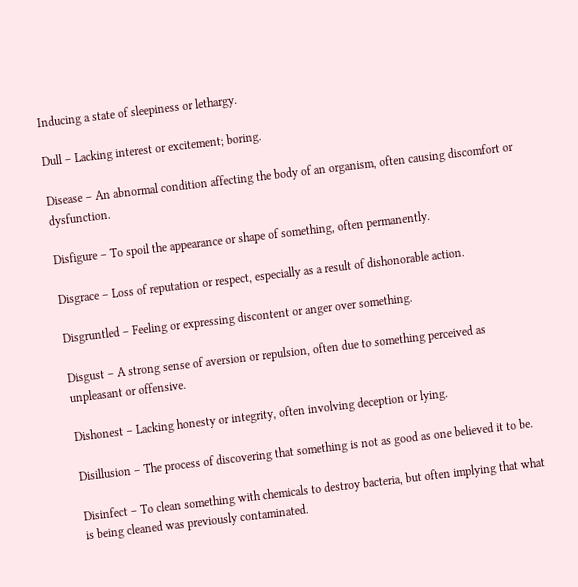Inducing a state of sleepiness or lethargy.

Dull – Lacking interest or excitement; boring.

Disease – An abnormal condition affecting the body of an organism, often causing discomfort or dysfunction.

Disfigure – To spoil the appearance or shape of something, often permanently.

Disgrace – Loss of reputation or respect, especially as a result of dishonorable action.

Disgruntled – Feeling or expressing discontent or anger over something.

Disgust – A strong sense of aversion or repulsion, often due to something perceived as unpleasant or offensive.

Dishonest – Lacking honesty or integrity, often involving deception or lying.

Disillusion – The process of discovering that something is not as good as one believed it to be.

Disinfect – To clean something with chemicals to destroy bacteria, but often implying that what is being cleaned was previously contaminated.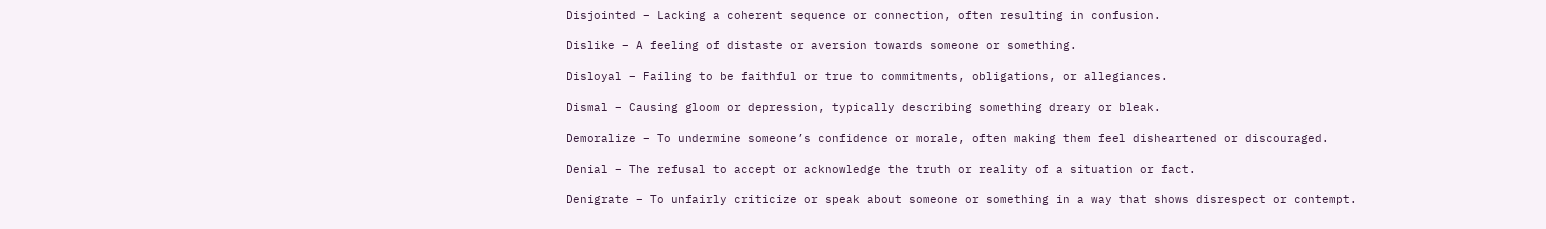Disjointed – Lacking a coherent sequence or connection, often resulting in confusion.

Dislike – A feeling of distaste or aversion towards someone or something.

Disloyal – Failing to be faithful or true to commitments, obligations, or allegiances.

Dismal – Causing gloom or depression, typically describing something dreary or bleak.

Demoralize – To undermine someone’s confidence or morale, often making them feel disheartened or discouraged.

Denial – The refusal to accept or acknowledge the truth or reality of a situation or fact.

Denigrate – To unfairly criticize or speak about someone or something in a way that shows disrespect or contempt.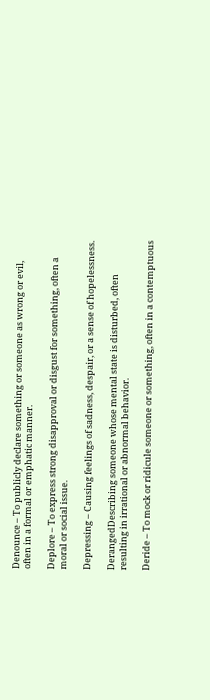Denounce – To publicly declare something or someone as wrong or evil, often in a formal or emphatic manner.

Deplore – To express strong disapproval or disgust for something, often a moral or social issue.

Depressing – Causing feelings of sadness, despair, or a sense of hopelessness.

DerangedDescribing someone whose mental state is disturbed, often resulting in irrational or abnormal behavior.

Deride – To mock or ridicule someone or something, often in a contemptuous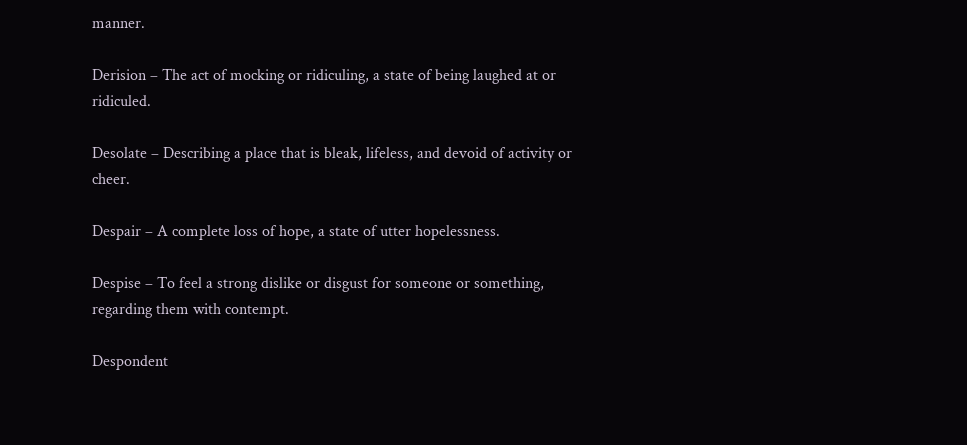manner.

Derision – The act of mocking or ridiculing, a state of being laughed at or ridiculed.

Desolate – Describing a place that is bleak, lifeless, and devoid of activity or cheer.

Despair – A complete loss of hope, a state of utter hopelessness.

Despise – To feel a strong dislike or disgust for someone or something, regarding them with contempt.

Despondent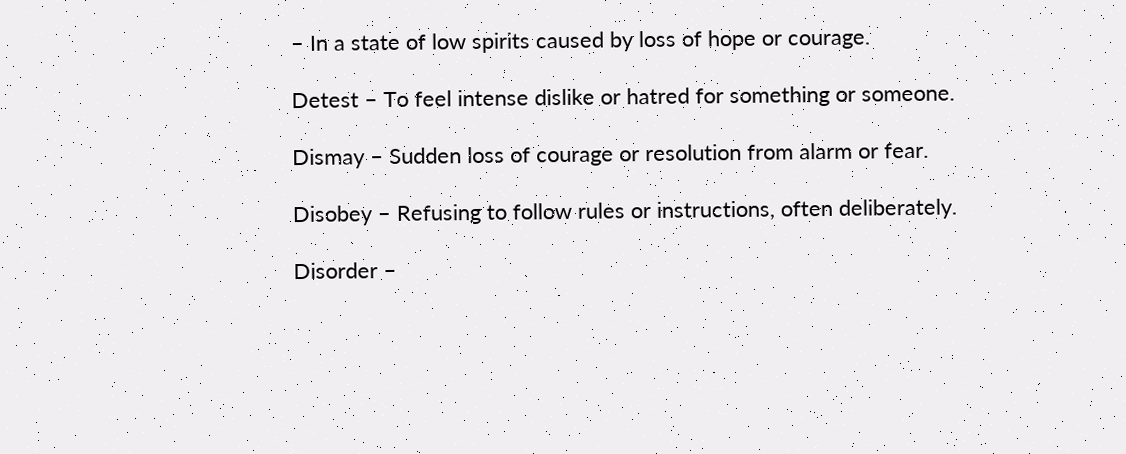– In a state of low spirits caused by loss of hope or courage.

Detest – To feel intense dislike or hatred for something or someone.

Dismay – Sudden loss of courage or resolution from alarm or fear.

Disobey – Refusing to follow rules or instructions, often deliberately.

Disorder –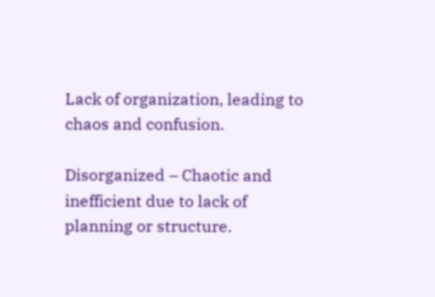Lack of organization, leading to chaos and confusion.

Disorganized – Chaotic and inefficient due to lack of planning or structure.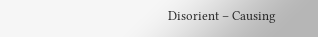Disorient – Causing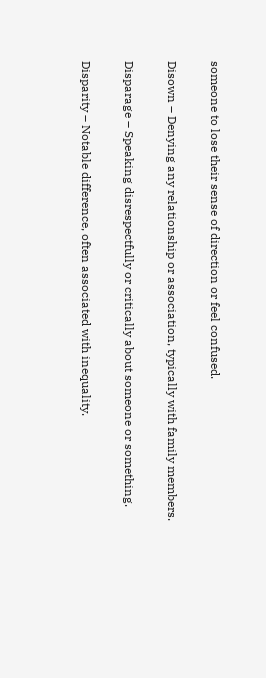someone to lose their sense of direction or feel confused.

Disown – Denying any relationship or association, typically with family members.

Disparage – Speaking disrespectfully or critically about someone or something.

Disparity – Notable difference, often associated with inequality.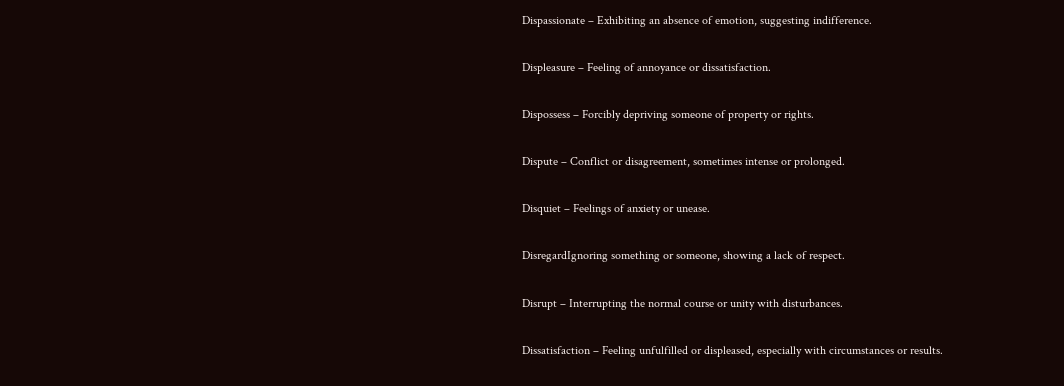Dispassionate – Exhibiting an absence of emotion, suggesting indifference.

Displeasure – Feeling of annoyance or dissatisfaction.

Dispossess – Forcibly depriving someone of property or rights.

Dispute – Conflict or disagreement, sometimes intense or prolonged.

Disquiet – Feelings of anxiety or unease.

DisregardIgnoring something or someone, showing a lack of respect.

Disrupt – Interrupting the normal course or unity with disturbances.

Dissatisfaction – Feeling unfulfilled or displeased, especially with circumstances or results.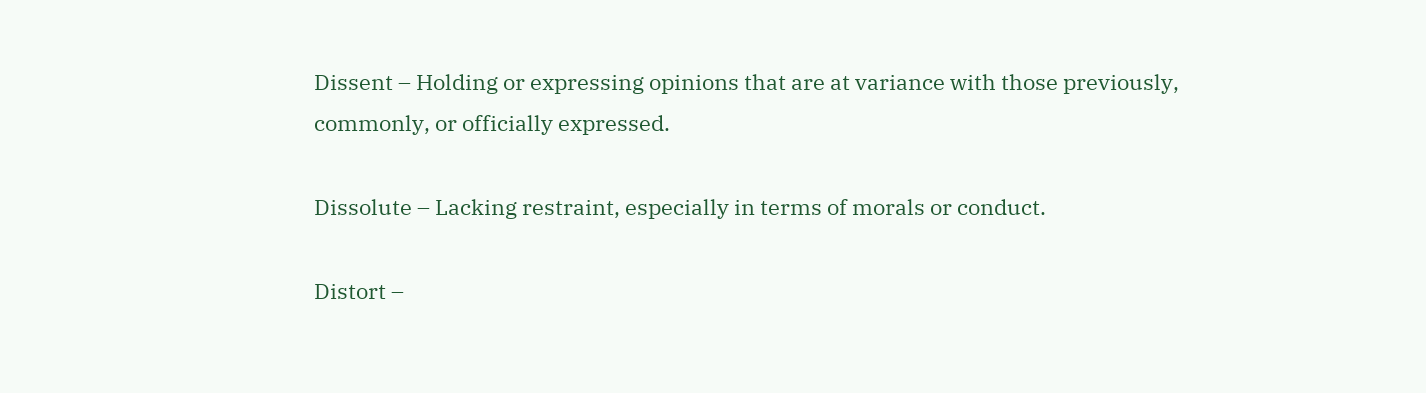Dissent – Holding or expressing opinions that are at variance with those previously, commonly, or officially expressed.

Dissolute – Lacking restraint, especially in terms of morals or conduct.

Distort –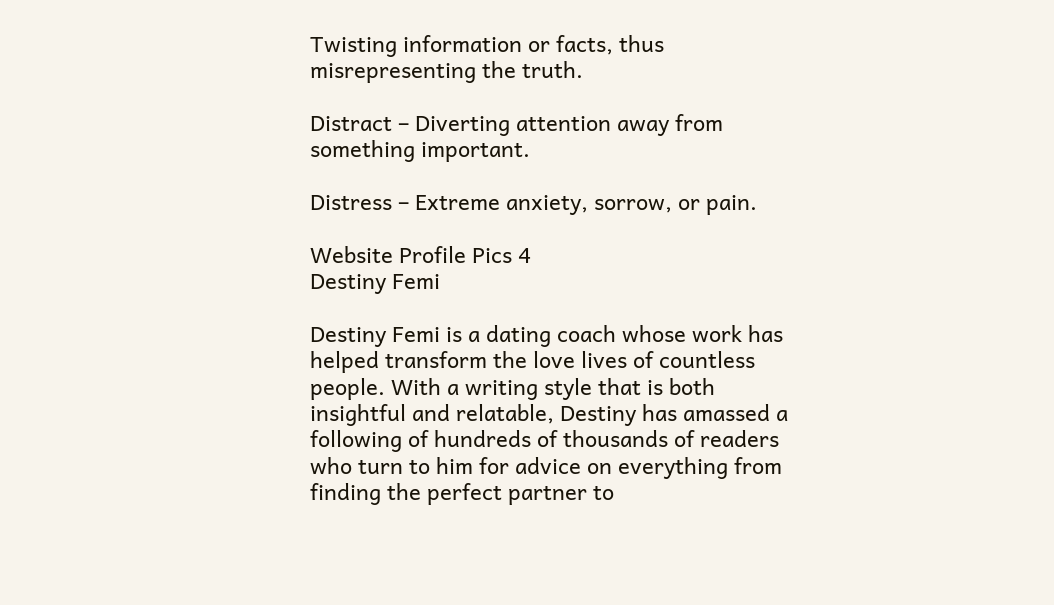Twisting information or facts, thus misrepresenting the truth.

Distract – Diverting attention away from something important.

Distress – Extreme anxiety, sorrow, or pain.

Website Profile Pics 4
Destiny Femi

Destiny Femi is a dating coach whose work has helped transform the love lives of countless people. With a writing style that is both insightful and relatable, Destiny has amassed a following of hundreds of thousands of readers who turn to him for advice on everything from finding the perfect partner to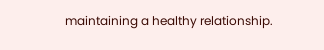maintaining a healthy relationship.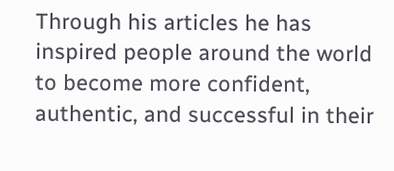Through his articles he has inspired people around the world to become more confident, authentic, and successful in their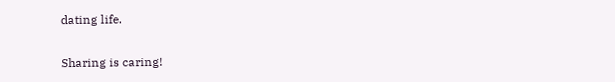dating life.

Sharing is caring!